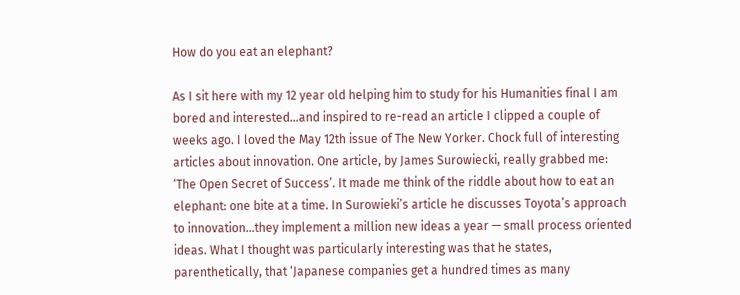How do you eat an elephant?

As I sit here with my 12 year old helping him to study for his Humanities final I am bored and interested…and inspired to re-read an article I clipped a couple of weeks ago. I loved the May 12th issue of The New Yorker. Chock full of interesting articles about innovation. One article, by James Surowiecki, really grabbed me: ‘The Open Secret of Success’. It made me think of the riddle about how to eat an elephant: one bite at a time. In Surowieki’s article he discusses Toyota’s approach to innovation…they implement a million new ideas a year — small process oriented ideas. What I thought was particularly interesting was that he states, parenthetically, that ‘Japanese companies get a hundred times as many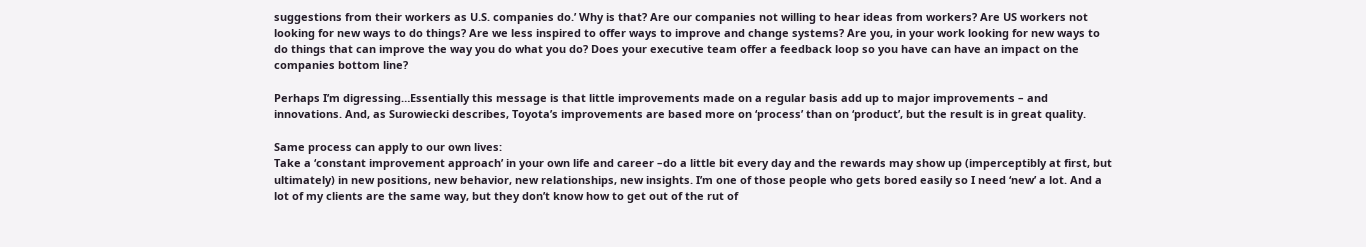suggestions from their workers as U.S. companies do.’ Why is that? Are our companies not willing to hear ideas from workers? Are US workers not looking for new ways to do things? Are we less inspired to offer ways to improve and change systems? Are you, in your work looking for new ways to do things that can improve the way you do what you do? Does your executive team offer a feedback loop so you have can have an impact on the companies bottom line?

Perhaps I’m digressing…Essentially this message is that little improvements made on a regular basis add up to major improvements – and innovations. And, as Surowiecki describes, Toyota’s improvements are based more on ‘process’ than on ‘product’, but the result is in great quality.

Same process can apply to our own lives:
Take a ‘constant improvement approach’ in your own life and career –do a little bit every day and the rewards may show up (imperceptibly at first, but ultimately) in new positions, new behavior, new relationships, new insights. I’m one of those people who gets bored easily so I need ‘new’ a lot. And a lot of my clients are the same way, but they don’t know how to get out of the rut of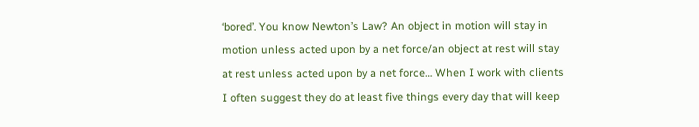‘bored’. You know Newton’s Law? An object in motion will stay in motion unless acted upon by a net force/an object at rest will stay at rest unless acted upon by a net force… When I work with clients I often suggest they do at least five things every day that will keep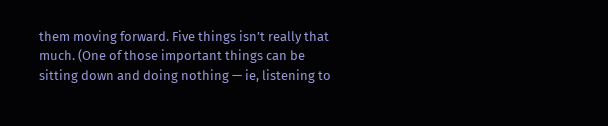them moving forward. Five things isn’t really that much. (One of those important things can be sitting down and doing nothing — ie, listening to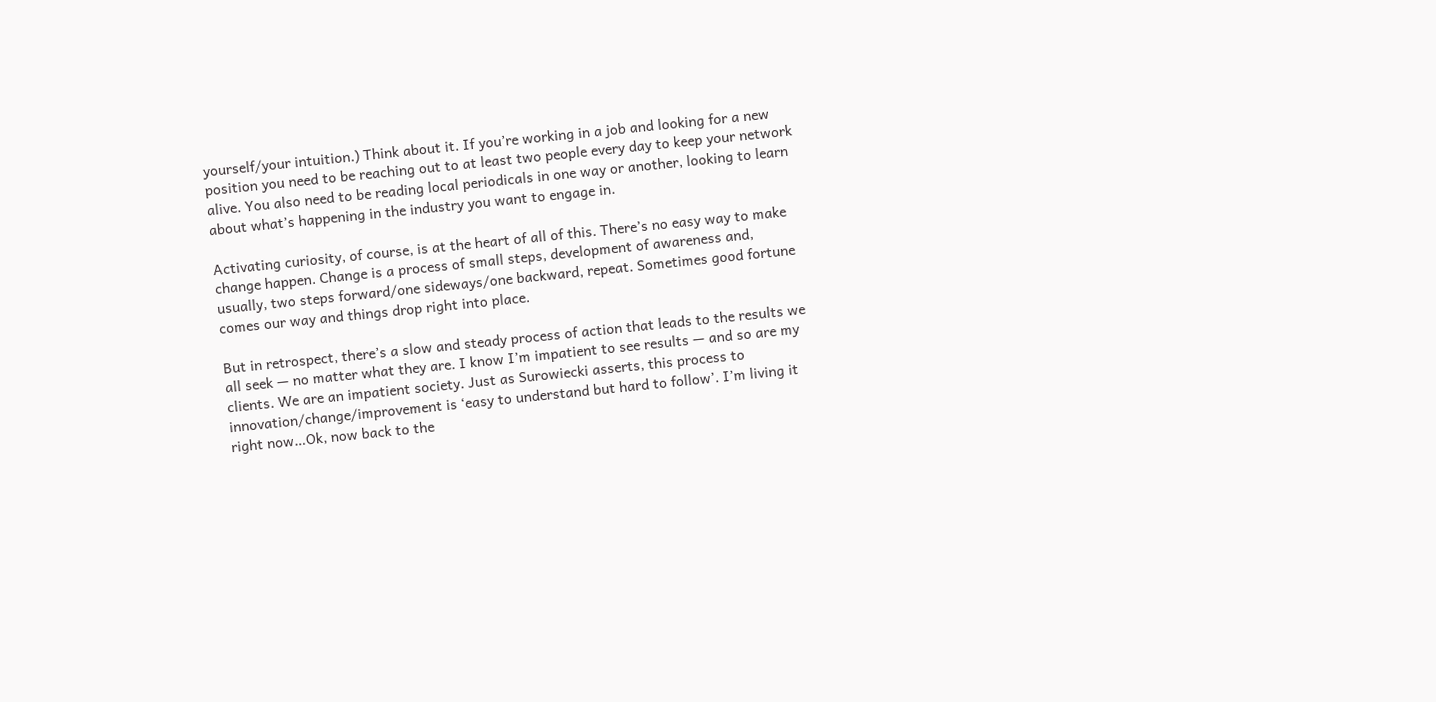yourself/your intuition.) Think about it. If you’re working in a job and looking for a new position you need to be reaching out to at least two people every day to keep your network alive. You also need to be reading local periodicals in one way or another, looking to learn about what’s happening in the industry you want to engage in.

Activating curiosity, of course, is at the heart of all of this. There’s no easy way to make change happen. Change is a process of small steps, development of awareness and, usually, two steps forward/one sideways/one backward, repeat. Sometimes good fortune comes our way and things drop right into place.

But in retrospect, there’s a slow and steady process of action that leads to the results we all seek — no matter what they are. I know I’m impatient to see results — and so are my clients. We are an impatient society. Just as Surowiecki asserts, this process to innovation/change/improvement is ‘easy to understand but hard to follow’. I’m living it right now…Ok, now back to the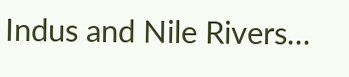Indus and Nile Rivers…